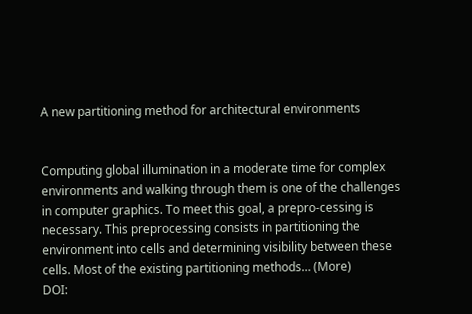A new partitioning method for architectural environments


Computing global illumination in a moderate time for complex environments and walking through them is one of the challenges in computer graphics. To meet this goal, a prepro-cessing is necessary. This preprocessing consists in partitioning the environment into cells and determining visibility between these cells. Most of the existing partitioning methods… (More)
DOI: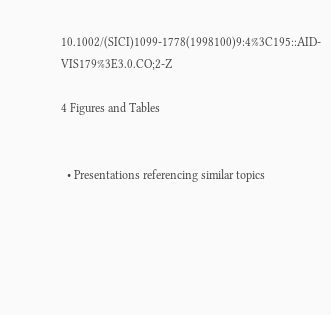10.1002/(SICI)1099-1778(1998100)9:4%3C195::AID-VIS179%3E3.0.CO;2-Z

4 Figures and Tables


  • Presentations referencing similar topics